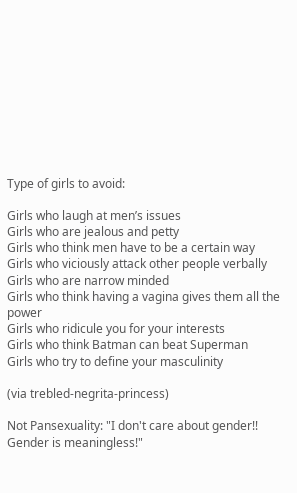Type of girls to avoid:

Girls who laugh at men’s issues
Girls who are jealous and petty
Girls who think men have to be a certain way
Girls who viciously attack other people verbally
Girls who are narrow minded
Girls who think having a vagina gives them all the power
Girls who ridicule you for your interests
Girls who think Batman can beat Superman
Girls who try to define your masculinity

(via trebled-negrita-princess)

Not Pansexuality: "I don't care about gender!! Gender is meaningless!"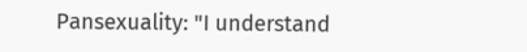Pansexuality: "I understand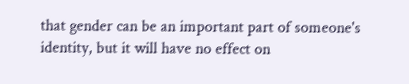that gender can be an important part of someone's identity, but it will have no effect on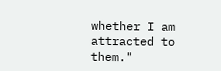whether I am attracted to them."